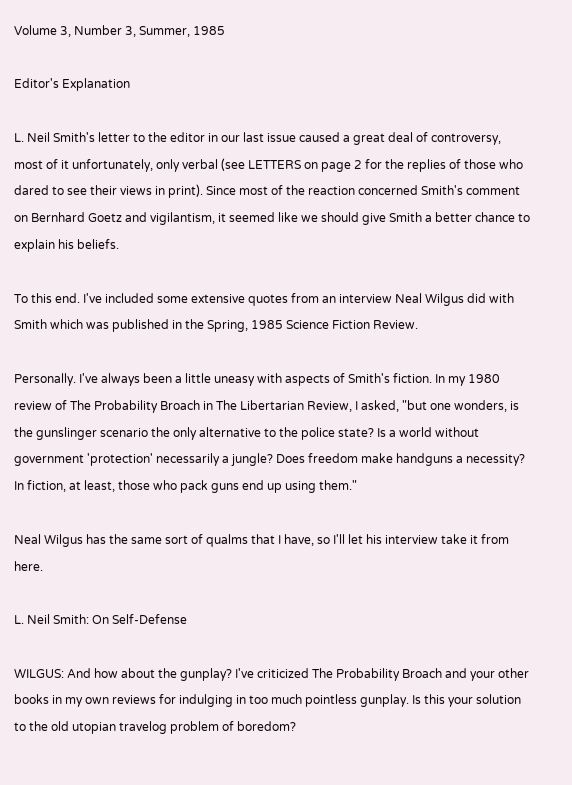Volume 3, Number 3, Summer, 1985

Editor's Explanation

L. Neil Smith's letter to the editor in our last issue caused a great deal of controversy, most of it unfortunately, only verbal (see LETTERS on page 2 for the replies of those who dared to see their views in print). Since most of the reaction concerned Smith's comment on Bernhard Goetz and vigilantism, it seemed like we should give Smith a better chance to explain his beliefs.

To this end. I've included some extensive quotes from an interview Neal Wilgus did with Smith which was published in the Spring, 1985 Science Fiction Review.

Personally. I've always been a little uneasy with aspects of Smith's fiction. In my 1980 review of The Probability Broach in The Libertarian Review, I asked, "but one wonders, is the gunslinger scenario the only alternative to the police state? Is a world without government 'protection' necessarily a jungle? Does freedom make handguns a necessity? In fiction, at least, those who pack guns end up using them."

Neal Wilgus has the same sort of qualms that I have, so I'll let his interview take it from here.

L. Neil Smith: On Self-Defense

WILGUS: And how about the gunplay? I've criticized The Probability Broach and your other books in my own reviews for indulging in too much pointless gunplay. Is this your solution to the old utopian travelog problem of boredom?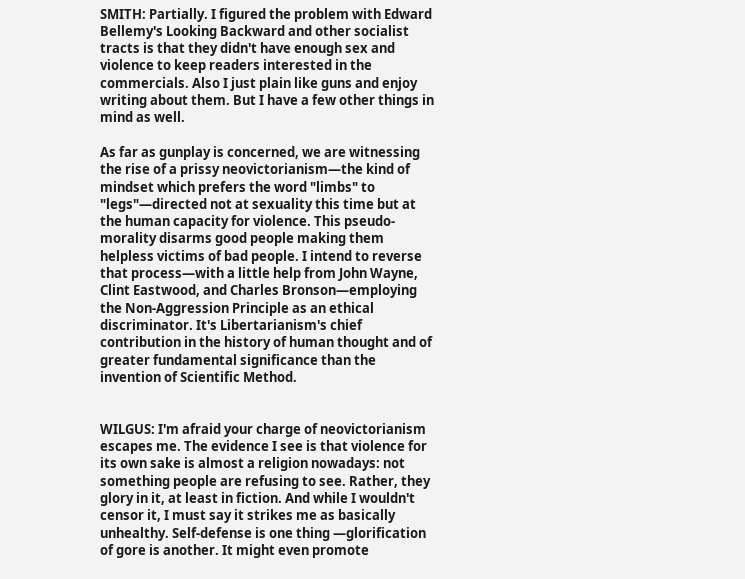SMITH: Partially. I figured the problem with Edward Bellemy's Looking Backward and other socialist tracts is that they didn't have enough sex and violence to keep readers interested in the commercials. Also I just plain like guns and enjoy writing about them. But I have a few other things in mind as well.

As far as gunplay is concerned, we are witnessing the rise of a prissy neovictorianism—the kind of mindset which prefers the word "limbs" to "legs"—directed not at sexuality this time but at the human capacity for violence. This pseudo-morality disarms good people making them helpless victims of bad people. I intend to reverse that process—with a little help from John Wayne, Clint Eastwood, and Charles Bronson—employing the Non-Aggression Principle as an ethical discriminator. It's Libertarianism's chief contribution in the history of human thought and of greater fundamental significance than the invention of Scientific Method.


WILGUS: I'm afraid your charge of neovictorianism escapes me. The evidence I see is that violence for its own sake is almost a religion nowadays: not something people are refusing to see. Rather, they glory in it, at least in fiction. And while I wouldn't censor it, I must say it strikes me as basically unhealthy. Self-defense is one thing —glorification of gore is another. It might even promote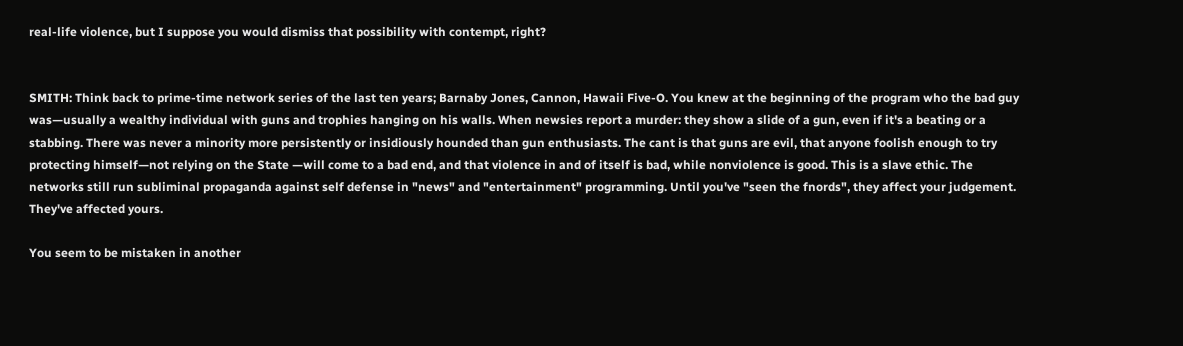real-life violence, but I suppose you would dismiss that possibility with contempt, right?


SMITH: Think back to prime-time network series of the last ten years; Barnaby Jones, Cannon, Hawaii Five-O. You knew at the beginning of the program who the bad guy was—usually a wealthy individual with guns and trophies hanging on his walls. When newsies report a murder: they show a slide of a gun, even if it's a beating or a stabbing. There was never a minority more persistently or insidiously hounded than gun enthusiasts. The cant is that guns are evil, that anyone foolish enough to try protecting himself—not relying on the State —will come to a bad end, and that violence in and of itself is bad, while nonviolence is good. This is a slave ethic. The networks still run subliminal propaganda against self defense in "news" and "entertainment" programming. Until you've "seen the fnords", they affect your judgement. They've affected yours.

You seem to be mistaken in another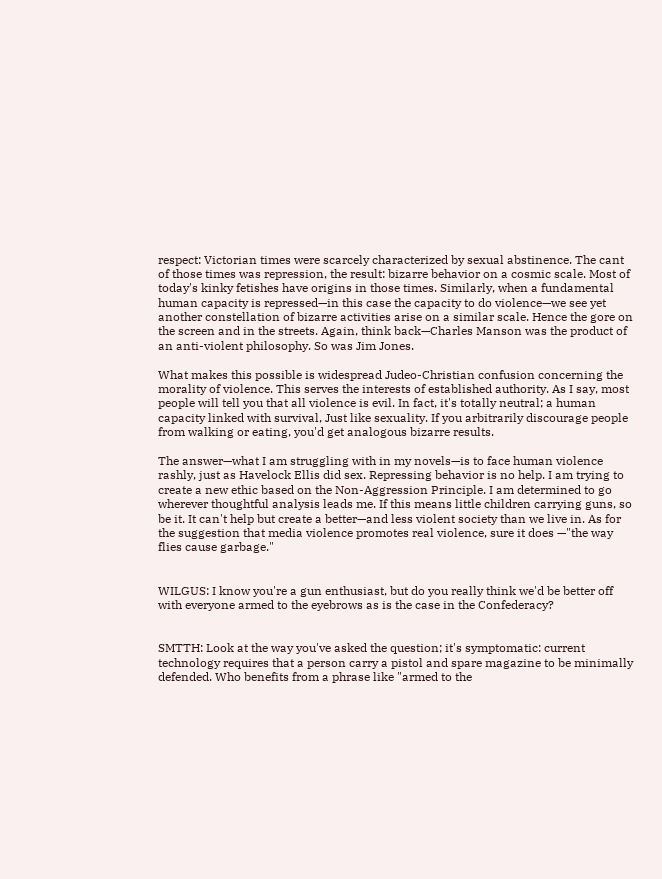respect: Victorian times were scarcely characterized by sexual abstinence. The cant of those times was repression, the result: bizarre behavior on a cosmic scale. Most of today's kinky fetishes have origins in those times. Similarly, when a fundamental human capacity is repressed—in this case the capacity to do violence—we see yet another constellation of bizarre activities arise on a similar scale. Hence the gore on the screen and in the streets. Again, think back—Charles Manson was the product of an anti-violent philosophy. So was Jim Jones.

What makes this possible is widespread Judeo-Christian confusion concerning the morality of violence. This serves the interests of established authority. As I say, most people will tell you that all violence is evil. In fact, it's totally neutral; a human capacity linked with survival, Just like sexuality. If you arbitrarily discourage people from walking or eating, you'd get analogous bizarre results.

The answer—what I am struggling with in my novels—is to face human violence rashly, just as Havelock Ellis did sex. Repressing behavior is no help. I am trying to create a new ethic based on the Non-Aggression Principle. I am determined to go wherever thoughtful analysis leads me. If this means little children carrying guns, so be it. It can't help but create a better—and less violent society than we live in. As for the suggestion that media violence promotes real violence, sure it does —"the way flies cause garbage."


WILGUS: I know you're a gun enthusiast, but do you really think we'd be better off with everyone armed to the eyebrows as is the case in the Confederacy?


SMTTH: Look at the way you've asked the question; it's symptomatic: current technology requires that a person carry a pistol and spare magazine to be minimally defended. Who benefits from a phrase like "armed to the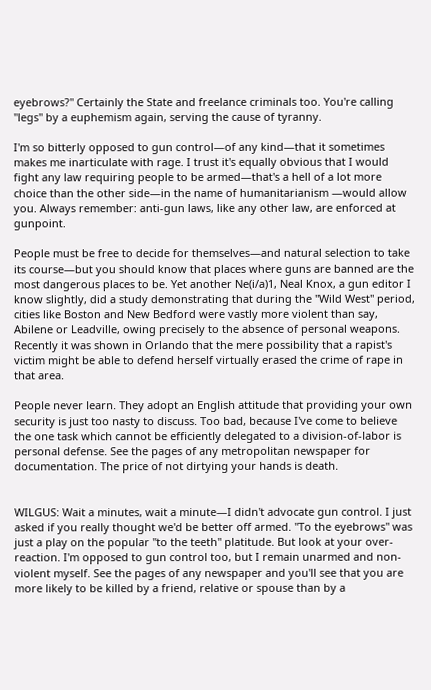eyebrows?" Certainly the State and freelance criminals too. You're calling "legs" by a euphemism again, serving the cause of tyranny.

I'm so bitterly opposed to gun control—of any kind—that it sometimes makes me inarticulate with rage. I trust it's equally obvious that I would fight any law requiring people to be armed—that's a hell of a lot more choice than the other side—in the name of humanitarianism —would allow you. Always remember: anti-gun laws, like any other law, are enforced at gunpoint.

People must be free to decide for themselves—and natural selection to take its course—but you should know that places where guns are banned are the most dangerous places to be. Yet another Ne(i/a)1, Neal Knox, a gun editor I know slightly, did a study demonstrating that during the "Wild West" period, cities like Boston and New Bedford were vastly more violent than say, Abilene or Leadville, owing precisely to the absence of personal weapons. Recently it was shown in Orlando that the mere possibility that a rapist's victim might be able to defend herself virtually erased the crime of rape in that area.

People never learn. They adopt an English attitude that providing your own security is just too nasty to discuss. Too bad, because I've come to believe the one task which cannot be efficiently delegated to a division-of-labor is personal defense. See the pages of any metropolitan newspaper for documentation. The price of not dirtying your hands is death.


WILGUS: Wait a minutes, wait a minute—I didn't advocate gun control. I just asked if you really thought we'd be better off armed. "To the eyebrows" was just a play on the popular "to the teeth" platitude. But look at your over-reaction. I'm opposed to gun control too, but I remain unarmed and non-violent myself. See the pages of any newspaper and you'll see that you are more likely to be killed by a friend, relative or spouse than by a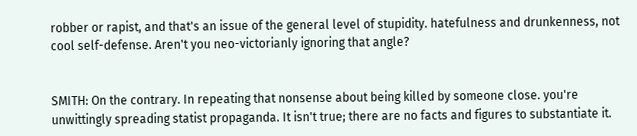robber or rapist, and that's an issue of the general level of stupidity. hatefulness and drunkenness, not cool self-defense. Aren't you neo-victorianly ignoring that angle?


SMITH: On the contrary. In repeating that nonsense about being killed by someone close. you're unwittingly spreading statist propaganda. It isn't true; there are no facts and figures to substantiate it.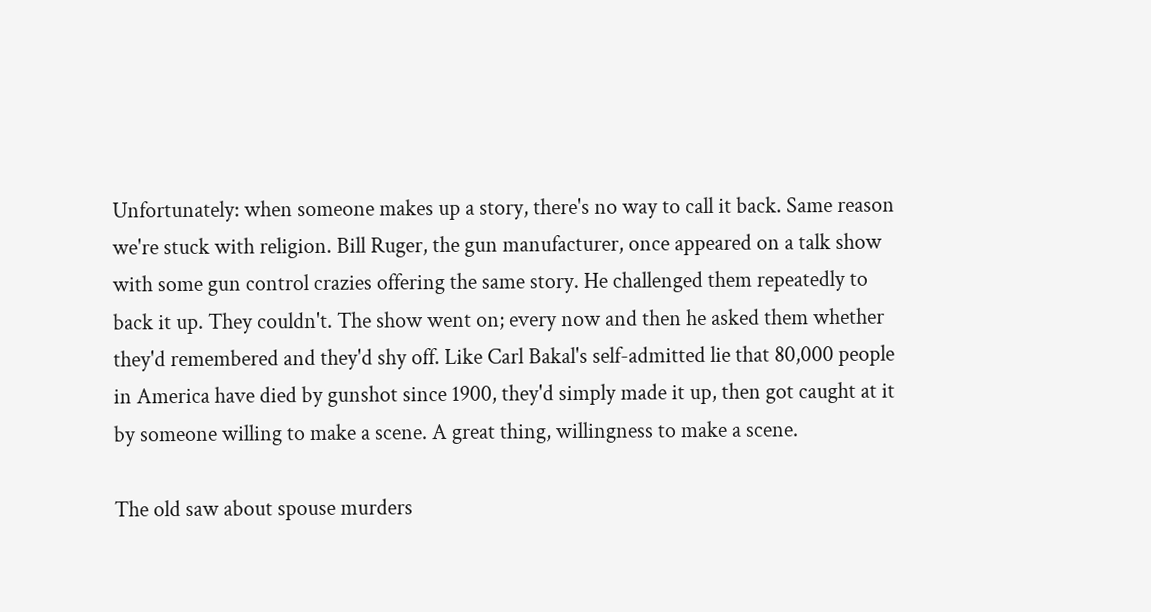Unfortunately: when someone makes up a story, there's no way to call it back. Same reason we're stuck with religion. Bill Ruger, the gun manufacturer, once appeared on a talk show with some gun control crazies offering the same story. He challenged them repeatedly to back it up. They couldn't. The show went on; every now and then he asked them whether they'd remembered and they'd shy off. Like Carl Bakal's self-admitted lie that 80,000 people in America have died by gunshot since 1900, they'd simply made it up, then got caught at it by someone willing to make a scene. A great thing, willingness to make a scene.

The old saw about spouse murders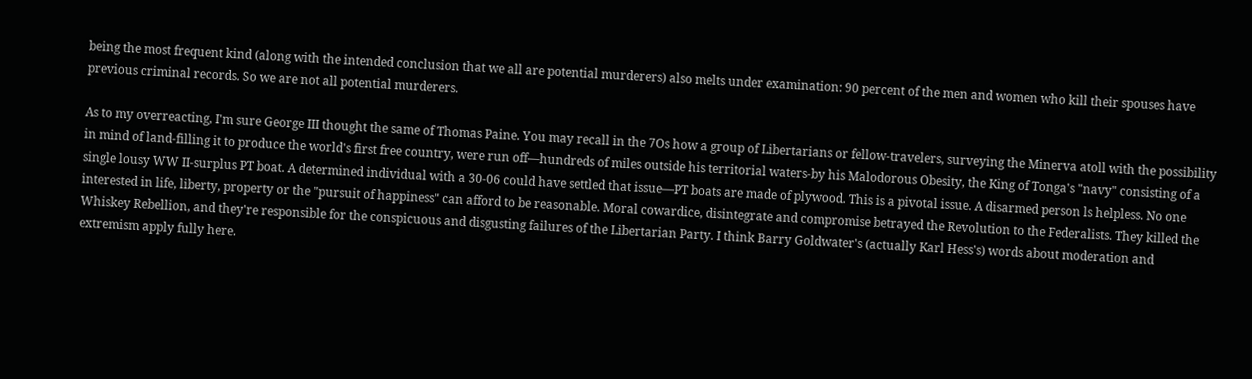being the most frequent kind (along with the intended conclusion that we all are potential murderers) also melts under examination: 90 percent of the men and women who kill their spouses have previous criminal records. So we are not all potential murderers.

As to my overreacting, I'm sure George III thought the same of Thomas Paine. You may recall in the 7Os how a group of Libertarians or fellow-travelers, surveying the Minerva atoll with the possibility in mind of land-filling it to produce the world's first free country, were run off—hundreds of miles outside his territorial waters-by his Malodorous Obesity, the King of Tonga's "navy" consisting of a single lousy WW II-surplus PT boat. A determined individual with a 30-06 could have settled that issue—PT boats are made of plywood. This is a pivotal issue. A disarmed person ls helpless. No one interested in life, liberty, property or the "pursuit of happiness" can afford to be reasonable. Moral cowardice, disintegrate and compromise betrayed the Revolution to the Federalists. They killed the Whiskey Rebellion, and they're responsible for the conspicuous and disgusting failures of the Libertarian Party. I think Barry Goldwater's (actually Karl Hess's) words about moderation and extremism apply fully here.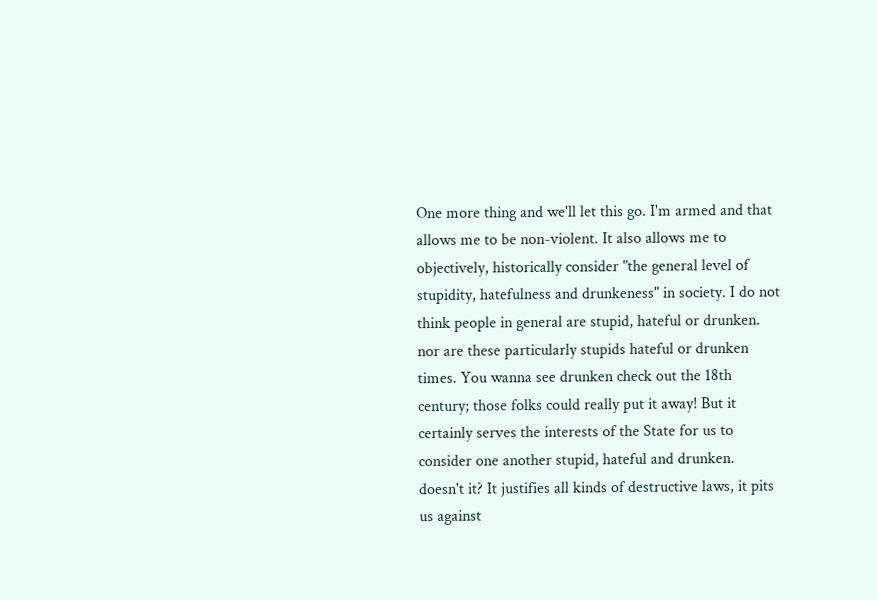One more thing and we'll let this go. I'm armed and that allows me to be non-violent. It also allows me to objectively, historically consider "the general level of stupidity, hatefulness and drunkeness" in society. I do not think people in general are stupid, hateful or drunken. nor are these particularly stupids hateful or drunken times. You wanna see drunken check out the 18th century; those folks could really put it away! But it certainly serves the interests of the State for us to consider one another stupid, hateful and drunken. doesn't it? It justifies all kinds of destructive laws, it pits us against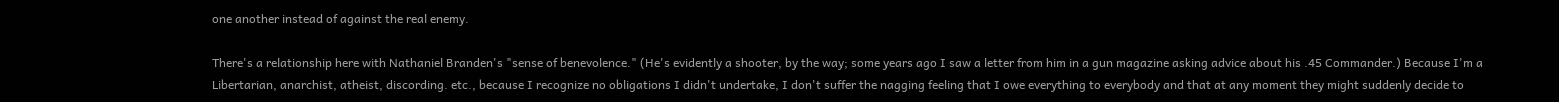one another instead of against the real enemy.

There's a relationship here with Nathaniel Branden's "sense of benevolence." (He's evidently a shooter, by the way; some years ago I saw a letter from him in a gun magazine asking advice about his .45 Commander.) Because I'm a Libertarian, anarchist, atheist, discording. etc., because I recognize no obligations I didn't undertake, I don't suffer the nagging feeling that I owe everything to everybody and that at any moment they might suddenly decide to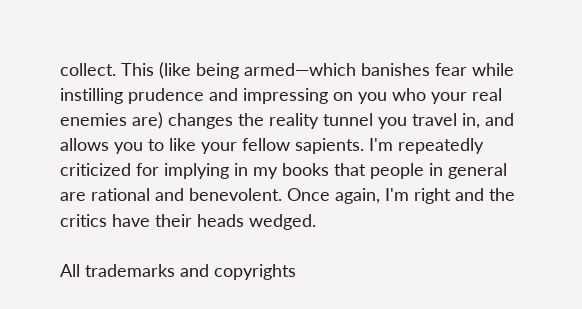collect. This (like being armed—which banishes fear while instilling prudence and impressing on you who your real enemies are) changes the reality tunnel you travel in, and allows you to like your fellow sapients. I'm repeatedly criticized for implying in my books that people in general are rational and benevolent. Once again, I'm right and the critics have their heads wedged.

All trademarks and copyrights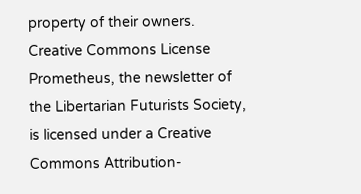property of their owners.
Creative Commons License
Prometheus, the newsletter of the Libertarian Futurists Society, is licensed under a Creative Commons Attribution-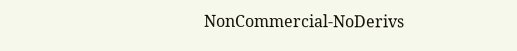NonCommercial-NoDerivs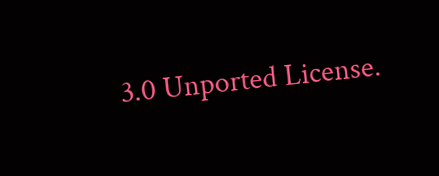3.0 Unported License.